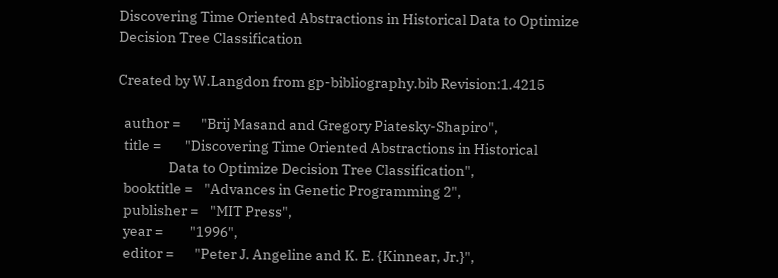Discovering Time Oriented Abstractions in Historical Data to Optimize Decision Tree Classification

Created by W.Langdon from gp-bibliography.bib Revision:1.4215

  author =       "Brij Masand and Gregory Piatesky-Shapiro",
  title =        "Discovering Time Oriented Abstractions in Historical
                 Data to Optimize Decision Tree Classification",
  booktitle =    "Advances in Genetic Programming 2",
  publisher =    "MIT Press",
  year =         "1996",
  editor =       "Peter J. Angeline and K. E. {Kinnear, Jr.}",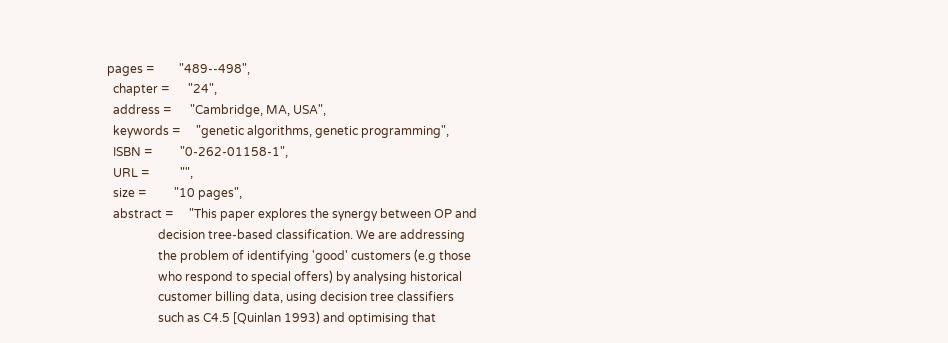pages =        "489--498",
  chapter =      "24",
  address =      "Cambridge, MA, USA",
  keywords =     "genetic algorithms, genetic programming",
  ISBN =         "0-262-01158-1",
  URL =          "",
  size =         "10 pages",
  abstract =     "This paper explores the synergy between OP and
                 decision tree-based classification. We are addressing
                 the problem of identifying 'good' customers (e.g those
                 who respond to special offers) by analysing historical
                 customer billing data, using decision tree classifiers
                 such as C4.5 [Quinlan 1993) and optimising that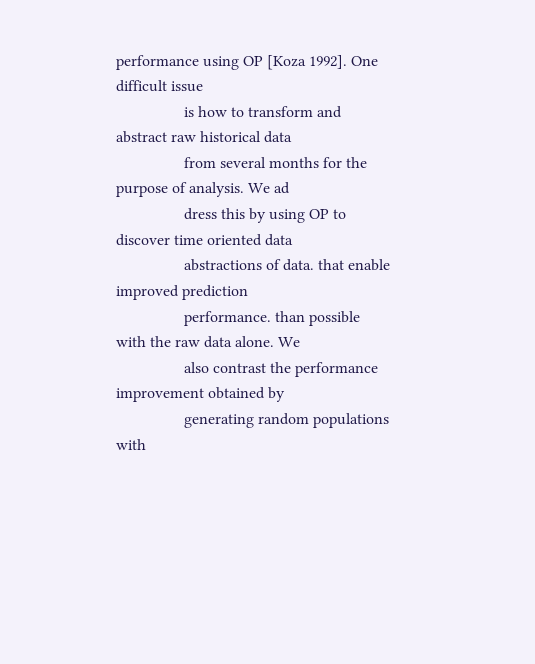performance using OP [Koza 1992]. One difficult issue
                 is how to transform and abstract raw historical data
                 from several months for the purpose of analysis. We ad
                 dress this by using OP to discover time oriented data
                 abstractions of data. that enable improved prediction
                 performance. than possible with the raw data alone. We
                 also contrast the performance improvement obtained by
                 generating random populations with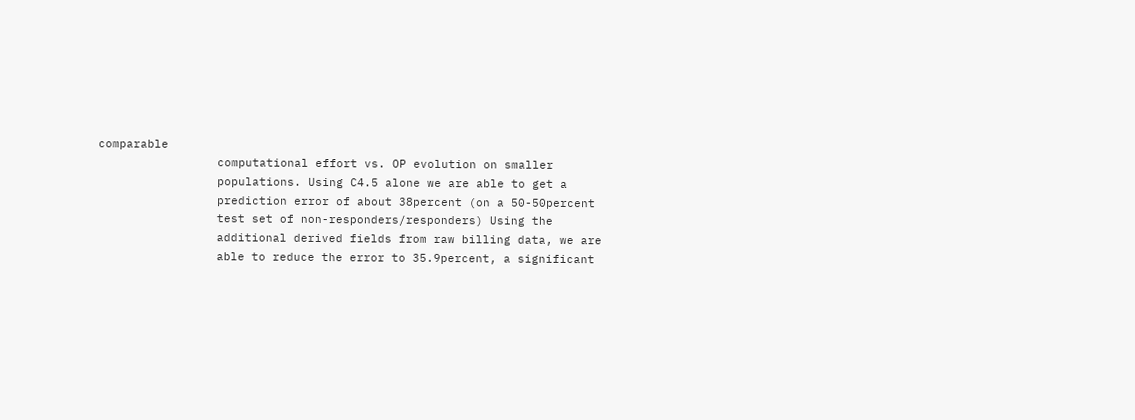comparable
                 computational effort vs. OP evolution on smaller
                 populations. Using C4.5 alone we are able to get a
                 prediction error of about 38percent (on a 50-50percent
                 test set of non-responders/responders) Using the
                 additional derived fields from raw billing data, we are
                 able to reduce the error to 35.9percent, a significant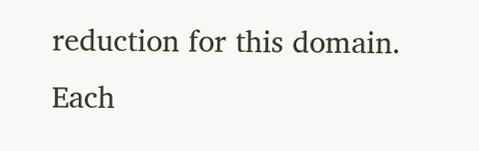reduction for this domain. Each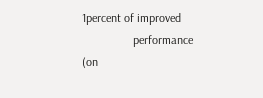1percent of improved
                 performance (on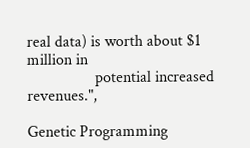real data) is worth about $1 million in
                 potential increased revenues.",

Genetic Programming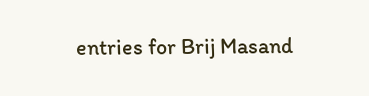entries for Brij Masand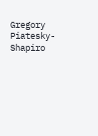Gregory Piatesky-Shapiro